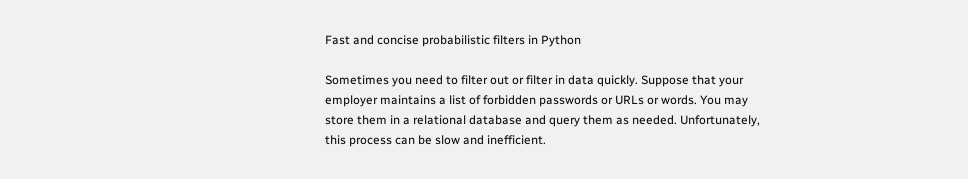Fast and concise probabilistic filters in Python

Sometimes you need to filter out or filter in data quickly. Suppose that your employer maintains a list of forbidden passwords or URLs or words. You may store them in a relational database and query them as needed. Unfortunately, this process can be slow and inefficient.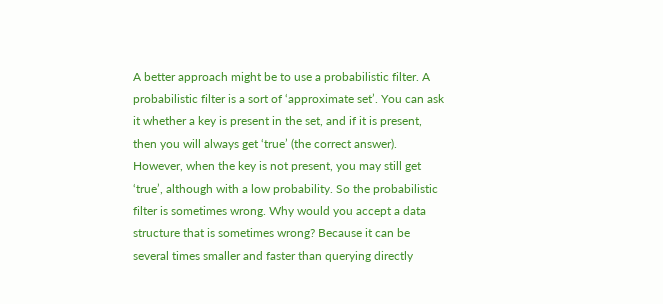A better approach might be to use a probabilistic filter. A probabilistic filter is a sort of ‘approximate set’. You can ask it whether a key is present in the set, and if it is present, then you will always get ‘true’ (the correct answer). However, when the key is not present, you may still get ‘true’, although with a low probability. So the probabilistic filter is sometimes wrong. Why would you accept a data structure that is sometimes wrong? Because it can be several times smaller and faster than querying directly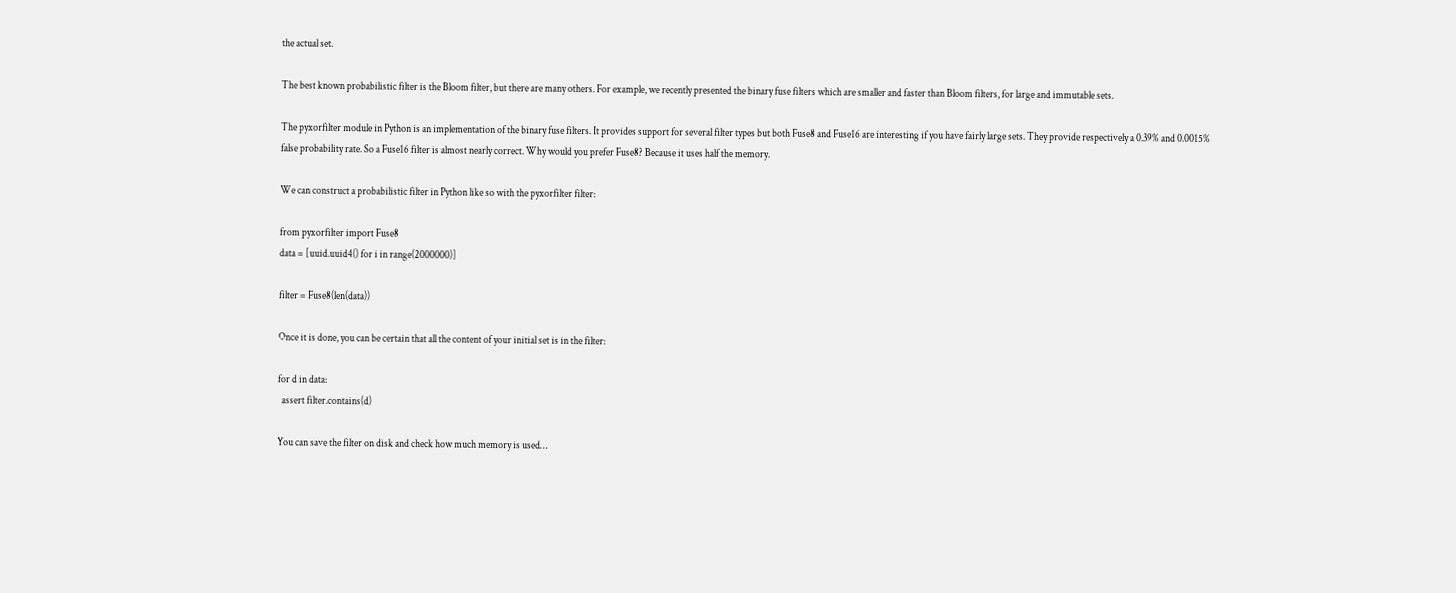the actual set.

The best known probabilistic filter is the Bloom filter, but there are many others. For example, we recently presented the binary fuse filters which are smaller and faster than Bloom filters, for large and immutable sets.

The pyxorfilter module in Python is an implementation of the binary fuse filters. It provides support for several filter types but both Fuse8 and Fuse16 are interesting if you have fairly large sets. They provide respectively a 0.39% and 0.0015% false probability rate. So a Fuse16 filter is almost nearly correct. Why would you prefer Fuse8? Because it uses half the memory.

We can construct a probabilistic filter in Python like so with the pyxorfilter filter:

from pyxorfilter import Fuse8
data = [uuid.uuid4() for i in range(2000000)]

filter = Fuse8(len(data))

Once it is done, you can be certain that all the content of your initial set is in the filter:

for d in data:
  assert filter.contains(d)

You can save the filter on disk and check how much memory is used…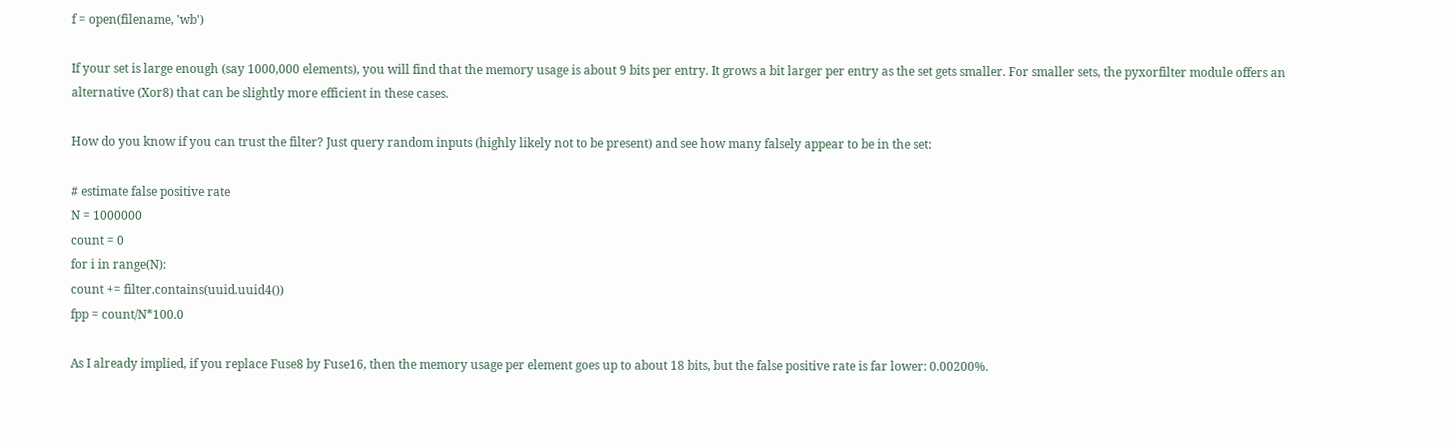f = open(filename, 'wb')

If your set is large enough (say 1000,000 elements), you will find that the memory usage is about 9 bits per entry. It grows a bit larger per entry as the set gets smaller. For smaller sets, the pyxorfilter module offers an alternative (Xor8) that can be slightly more efficient in these cases.

How do you know if you can trust the filter? Just query random inputs (highly likely not to be present) and see how many falsely appear to be in the set:

# estimate false positive rate
N = 1000000
count = 0
for i in range(N):
count += filter.contains(uuid.uuid4())
fpp = count/N*100.0

As I already implied, if you replace Fuse8 by Fuse16, then the memory usage per element goes up to about 18 bits, but the false positive rate is far lower: 0.00200%.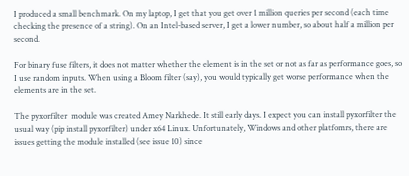I produced a small benchmark. On my laptop, I get that you get over 1 million queries per second (each time checking the presence of a string). On an Intel-based server, I get a lower number, so about half a million per second.

For binary fuse filters, it does not matter whether the element is in the set or not as far as performance goes, so I use random inputs. When using a Bloom filter (say), you would typically get worse performance when the elements are in the set.

The pyxorfilter  module was created Amey Narkhede. It still early days. I expect you can install pyxorfilter the usual way (pip install pyxorfilter) under x64 Linux. Unfortunately, Windows and other platfomrs, there are issues getting the module installed (see issue 10) since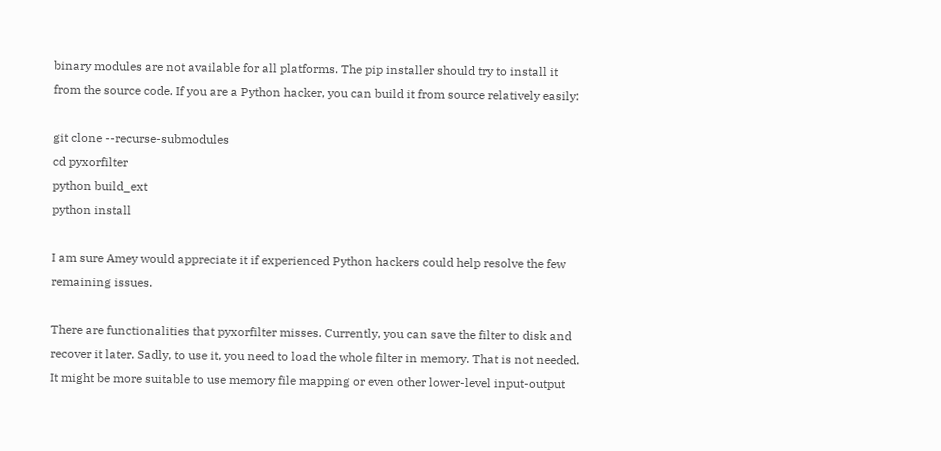binary modules are not available for all platforms. The pip installer should try to install it from the source code. If you are a Python hacker, you can build it from source relatively easily:

git clone --recurse-submodules
cd pyxorfilter
python build_ext
python install

I am sure Amey would appreciate it if experienced Python hackers could help resolve the few remaining issues.

There are functionalities that pyxorfilter misses. Currently, you can save the filter to disk and recover it later. Sadly, to use it, you need to load the whole filter in memory. That is not needed. It might be more suitable to use memory file mapping or even other lower-level input-output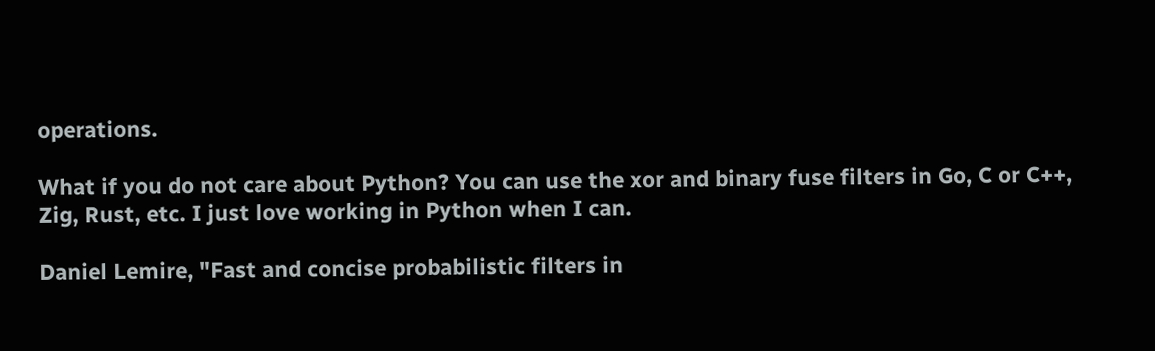operations.

What if you do not care about Python? You can use the xor and binary fuse filters in Go, C or C++, Zig, Rust, etc. I just love working in Python when I can.

Daniel Lemire, "Fast and concise probabilistic filters in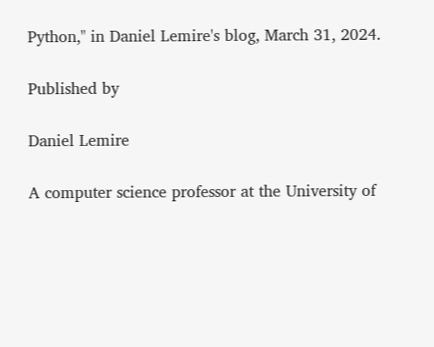Python," in Daniel Lemire's blog, March 31, 2024.

Published by

Daniel Lemire

A computer science professor at the University of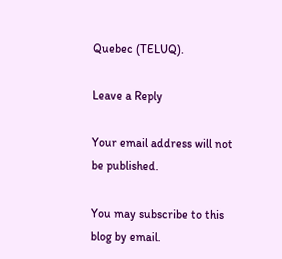Quebec (TELUQ).

Leave a Reply

Your email address will not be published.

You may subscribe to this blog by email.